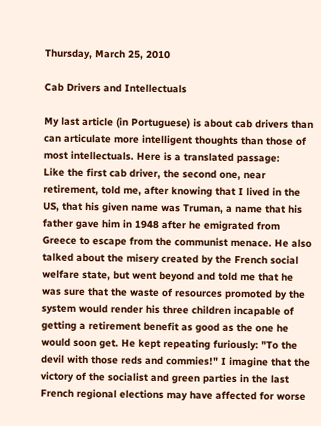Thursday, March 25, 2010

Cab Drivers and Intellectuals

My last article (in Portuguese) is about cab drivers than can articulate more intelligent thoughts than those of most intellectuals. Here is a translated passage:
Like the first cab driver, the second one, near retirement, told me, after knowing that I lived in the US, that his given name was Truman, a name that his father gave him in 1948 after he emigrated from Greece to escape from the communist menace. He also talked about the misery created by the French social welfare state, but went beyond and told me that he was sure that the waste of resources promoted by the system would render his three children incapable of getting a retirement benefit as good as the one he would soon get. He kept repeating furiously: "To the devil with those reds and commies!" I imagine that the victory of the socialist and green parties in the last French regional elections may have affected for worse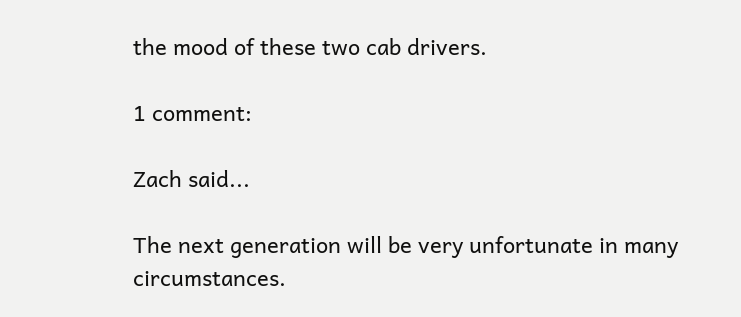the mood of these two cab drivers.

1 comment:

Zach said...

The next generation will be very unfortunate in many circumstances.